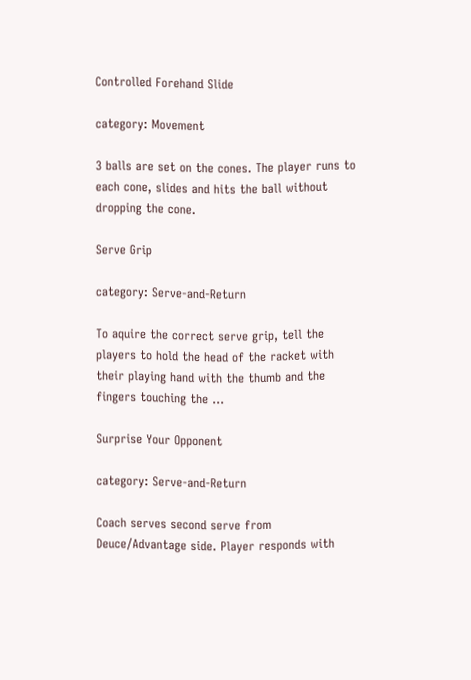Controlled Forehand Slide

category: Movement

3 balls are set on the cones. The player runs to each cone, slides and hits the ball without dropping the cone.

Serve Grip

category: Serve-and-Return

To aquire the correct serve grip, tell the players to hold the head of the racket with their playing hand with the thumb and the fingers touching the ...

Surprise Your Opponent

category: Serve-and-Return

Coach serves second serve from Deuce/Advantage side. Player responds with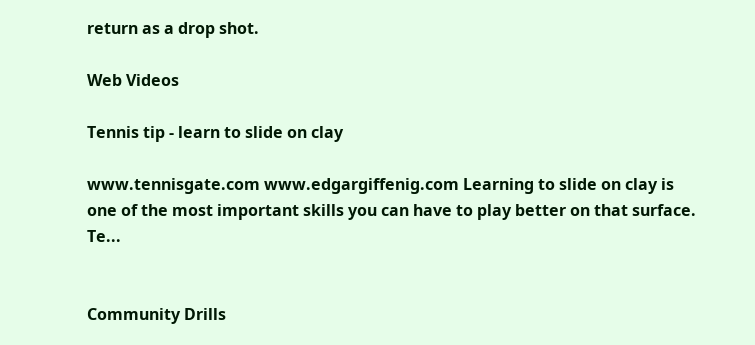return as a drop shot.

Web Videos

Tennis tip - learn to slide on clay

www.tennisgate.com www.edgargiffenig.com Learning to slide on clay is one of the most important skills you can have to play better on that surface. Te...


Community Drills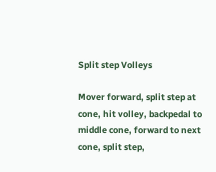Split step Volleys

Mover forward, split step at cone, hit volley, backpedal to middle cone, forward to next cone, split step,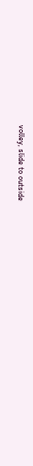volley, slide to outside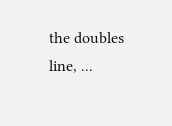the doubles line, ...